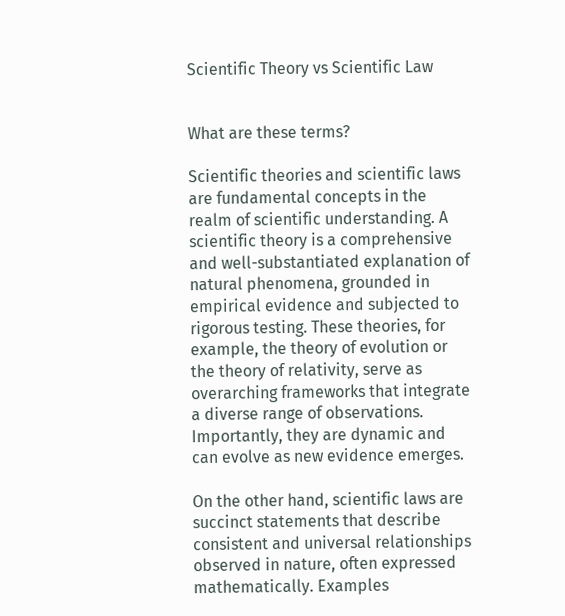Scientific Theory vs Scientific Law


What are these terms?

Scientific theories and scientific laws are fundamental concepts in the realm of scientific understanding. A scientific theory is a comprehensive and well-substantiated explanation of natural phenomena, grounded in empirical evidence and subjected to rigorous testing. These theories, for example, the theory of evolution or the theory of relativity, serve as overarching frameworks that integrate a diverse range of observations. Importantly, they are dynamic and can evolve as new evidence emerges.

On the other hand, scientific laws are succinct statements that describe consistent and universal relationships observed in nature, often expressed mathematically. Examples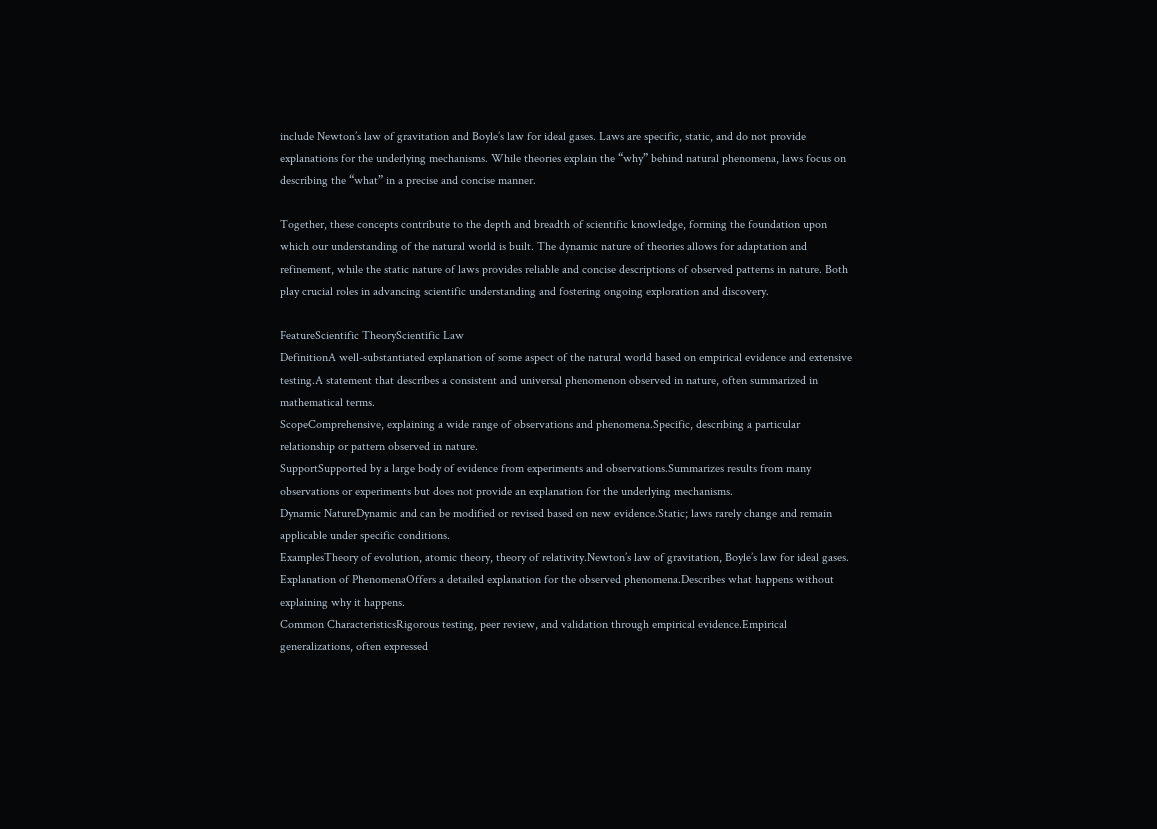include Newton’s law of gravitation and Boyle’s law for ideal gases. Laws are specific, static, and do not provide explanations for the underlying mechanisms. While theories explain the “why” behind natural phenomena, laws focus on describing the “what” in a precise and concise manner.

Together, these concepts contribute to the depth and breadth of scientific knowledge, forming the foundation upon which our understanding of the natural world is built. The dynamic nature of theories allows for adaptation and refinement, while the static nature of laws provides reliable and concise descriptions of observed patterns in nature. Both play crucial roles in advancing scientific understanding and fostering ongoing exploration and discovery.

FeatureScientific TheoryScientific Law
DefinitionA well-substantiated explanation of some aspect of the natural world based on empirical evidence and extensive testing.A statement that describes a consistent and universal phenomenon observed in nature, often summarized in mathematical terms.
ScopeComprehensive, explaining a wide range of observations and phenomena.Specific, describing a particular relationship or pattern observed in nature.
SupportSupported by a large body of evidence from experiments and observations.Summarizes results from many observations or experiments but does not provide an explanation for the underlying mechanisms.
Dynamic NatureDynamic and can be modified or revised based on new evidence.Static; laws rarely change and remain applicable under specific conditions.
ExamplesTheory of evolution, atomic theory, theory of relativity.Newton’s law of gravitation, Boyle’s law for ideal gases.
Explanation of PhenomenaOffers a detailed explanation for the observed phenomena.Describes what happens without explaining why it happens.
Common CharacteristicsRigorous testing, peer review, and validation through empirical evidence.Empirical generalizations, often expressed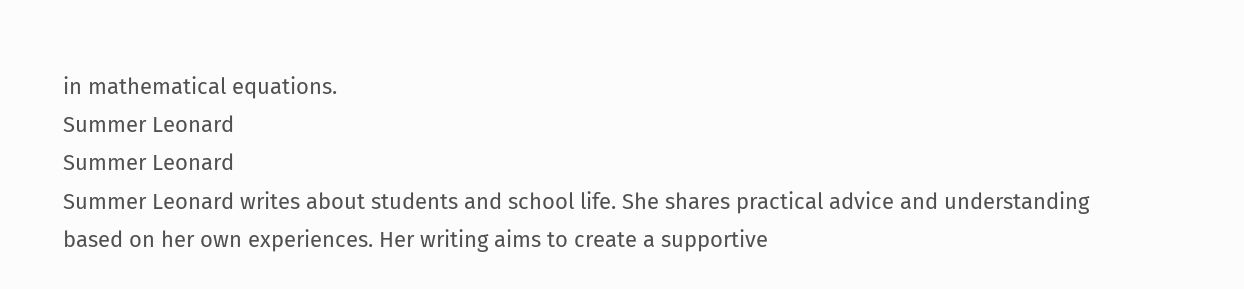in mathematical equations.
Summer Leonard
Summer Leonard
Summer Leonard writes about students and school life. She shares practical advice and understanding based on her own experiences. Her writing aims to create a supportive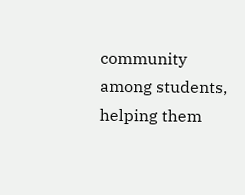community among students, helping them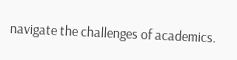navigate the challenges of academics.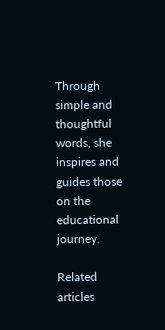Through simple and thoughtful words, she inspires and guides those on the educational journey.

Related articles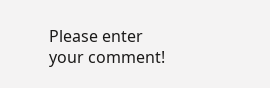Please enter your comment!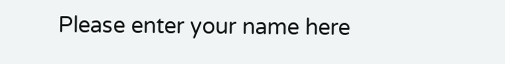Please enter your name here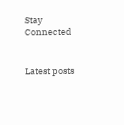Stay Connected


Latest posts